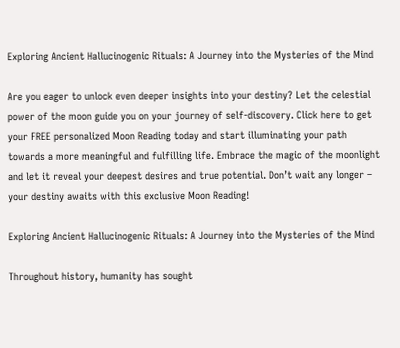Exploring Ancient Hallucinogenic Rituals: A Journey into the Mysteries of the Mind

Are you eager to unlock even deeper insights into your destiny? Let the celestial power of the moon guide you on your journey of self-discovery. Click here to get your FREE personalized Moon Reading today and start illuminating your path towards a more meaningful and fulfilling life. Embrace the magic of the moonlight and let it reveal your deepest desires and true potential. Don’t wait any longer – your destiny awaits with this exclusive Moon Reading!

Exploring Ancient Hallucinogenic Rituals: A Journey into the Mysteries of the Mind

Throughout history, humanity has sought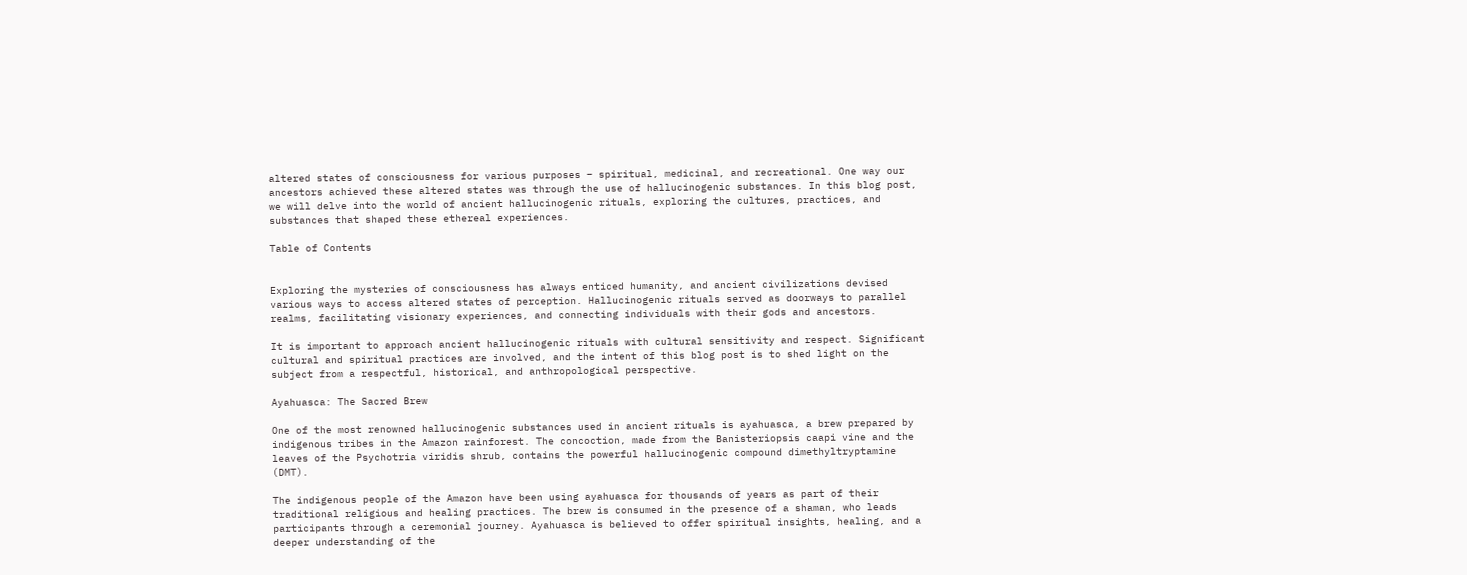altered states of consciousness for various purposes – spiritual, medicinal, and recreational. One way our ancestors achieved these altered states was through the use of hallucinogenic substances. In this blog post, we will delve into the world of ancient hallucinogenic rituals, exploring the cultures, practices, and substances that shaped these ethereal experiences.

Table of Contents


Exploring the mysteries of consciousness has always enticed humanity, and ancient civilizations devised various ways to access altered states of perception. Hallucinogenic rituals served as doorways to parallel realms, facilitating visionary experiences, and connecting individuals with their gods and ancestors.

It is important to approach ancient hallucinogenic rituals with cultural sensitivity and respect. Significant cultural and spiritual practices are involved, and the intent of this blog post is to shed light on the subject from a respectful, historical, and anthropological perspective.

Ayahuasca: The Sacred Brew

One of the most renowned hallucinogenic substances used in ancient rituals is ayahuasca, a brew prepared by indigenous tribes in the Amazon rainforest. The concoction, made from the Banisteriopsis caapi vine and the leaves of the Psychotria viridis shrub, contains the powerful hallucinogenic compound dimethyltryptamine (DMT).

The indigenous people of the Amazon have been using ayahuasca for thousands of years as part of their traditional religious and healing practices. The brew is consumed in the presence of a shaman, who leads participants through a ceremonial journey. Ayahuasca is believed to offer spiritual insights, healing, and a deeper understanding of the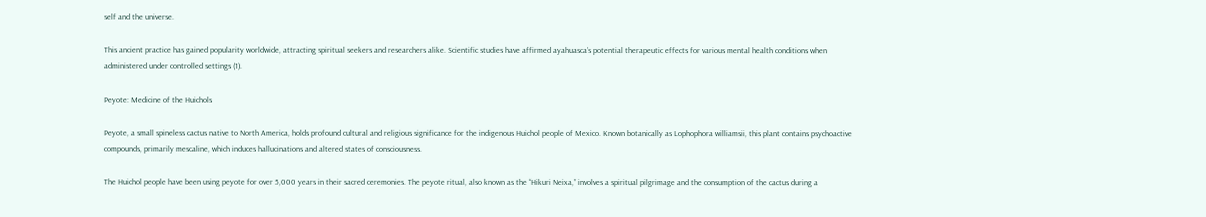self and the universe.

This ancient practice has gained popularity worldwide, attracting spiritual seekers and researchers alike. Scientific studies have affirmed ayahuasca’s potential therapeutic effects for various mental health conditions when administered under controlled settings (1).

Peyote: Medicine of the Huichols

Peyote, a small spineless cactus native to North America, holds profound cultural and religious significance for the indigenous Huichol people of Mexico. Known botanically as Lophophora williamsii, this plant contains psychoactive compounds, primarily mescaline, which induces hallucinations and altered states of consciousness.

The Huichol people have been using peyote for over 5,000 years in their sacred ceremonies. The peyote ritual, also known as the “Hikuri Neixa,” involves a spiritual pilgrimage and the consumption of the cactus during a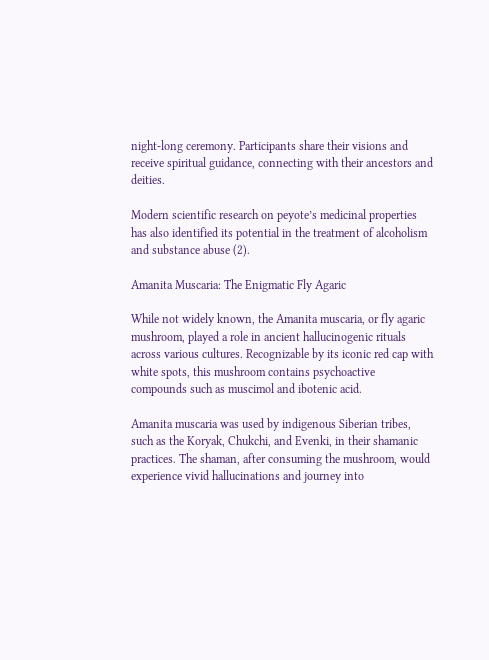night-long ceremony. Participants share their visions and receive spiritual guidance, connecting with their ancestors and deities.

Modern scientific research on peyote’s medicinal properties has also identified its potential in the treatment of alcoholism and substance abuse (2).

Amanita Muscaria: The Enigmatic Fly Agaric

While not widely known, the Amanita muscaria, or fly agaric mushroom, played a role in ancient hallucinogenic rituals across various cultures. Recognizable by its iconic red cap with white spots, this mushroom contains psychoactive compounds such as muscimol and ibotenic acid.

Amanita muscaria was used by indigenous Siberian tribes, such as the Koryak, Chukchi, and Evenki, in their shamanic practices. The shaman, after consuming the mushroom, would experience vivid hallucinations and journey into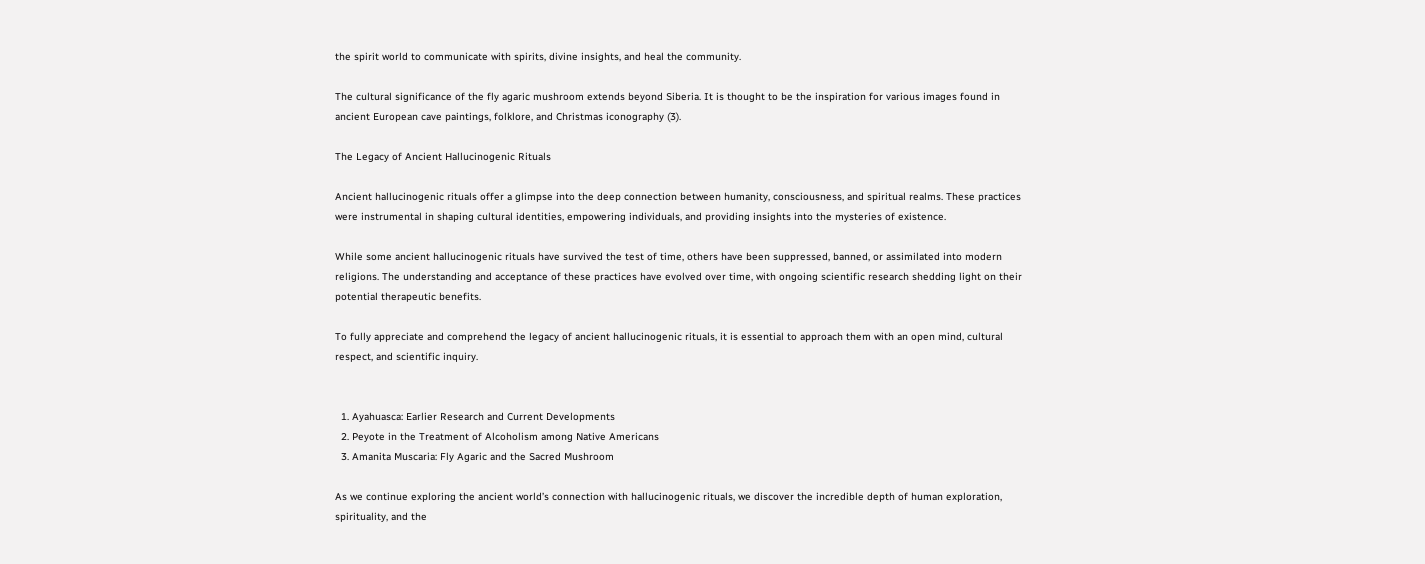the spirit world to communicate with spirits, divine insights, and heal the community.

The cultural significance of the fly agaric mushroom extends beyond Siberia. It is thought to be the inspiration for various images found in ancient European cave paintings, folklore, and Christmas iconography (3).

The Legacy of Ancient Hallucinogenic Rituals

Ancient hallucinogenic rituals offer a glimpse into the deep connection between humanity, consciousness, and spiritual realms. These practices were instrumental in shaping cultural identities, empowering individuals, and providing insights into the mysteries of existence.

While some ancient hallucinogenic rituals have survived the test of time, others have been suppressed, banned, or assimilated into modern religions. The understanding and acceptance of these practices have evolved over time, with ongoing scientific research shedding light on their potential therapeutic benefits.

To fully appreciate and comprehend the legacy of ancient hallucinogenic rituals, it is essential to approach them with an open mind, cultural respect, and scientific inquiry.


  1. Ayahuasca: Earlier Research and Current Developments
  2. Peyote in the Treatment of Alcoholism among Native Americans
  3. Amanita Muscaria: Fly Agaric and the Sacred Mushroom

As we continue exploring the ancient world’s connection with hallucinogenic rituals, we discover the incredible depth of human exploration, spirituality, and the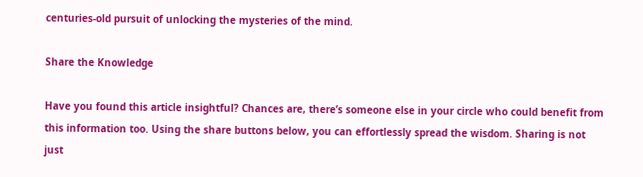centuries-old pursuit of unlocking the mysteries of the mind.

Share the Knowledge

Have you found this article insightful? Chances are, there’s someone else in your circle who could benefit from this information too. Using the share buttons below, you can effortlessly spread the wisdom. Sharing is not just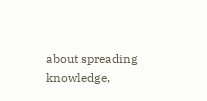about spreading knowledge,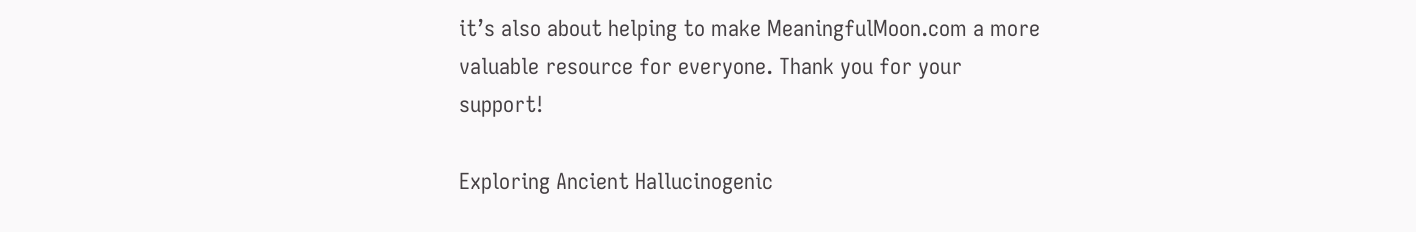it’s also about helping to make MeaningfulMoon.com a more valuable resource for everyone. Thank you for your support!

Exploring Ancient Hallucinogenic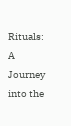Rituals: A Journey into the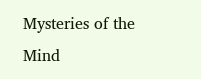Mysteries of the Mind